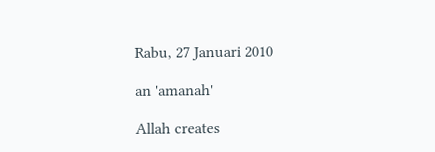Rabu, 27 Januari 2010

an 'amanah'

Allah creates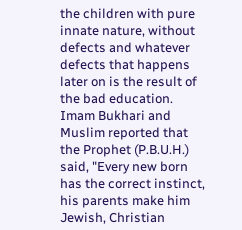the children with pure innate nature, without defects and whatever defects that happens later on is the result of the bad education. Imam Bukhari and Muslim reported that the Prophet (P.B.U.H.) said, "Every new born has the correct instinct, his parents make him Jewish, Christian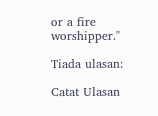or a fire worshipper."

Tiada ulasan:

Catat Ulasan